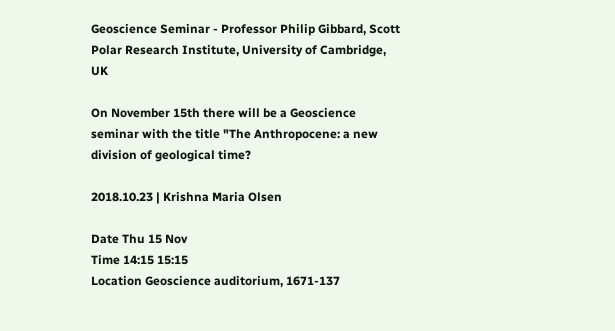Geoscience Seminar - Professor Philip Gibbard, Scott Polar Research Institute, University of Cambridge, UK

On November 15th there will be a Geoscience seminar with the title "The Anthropocene: a new division of geological time?

2018.10.23 | Krishna Maria Olsen

Date Thu 15 Nov
Time 14:15 15:15
Location Geoscience auditorium, 1671-137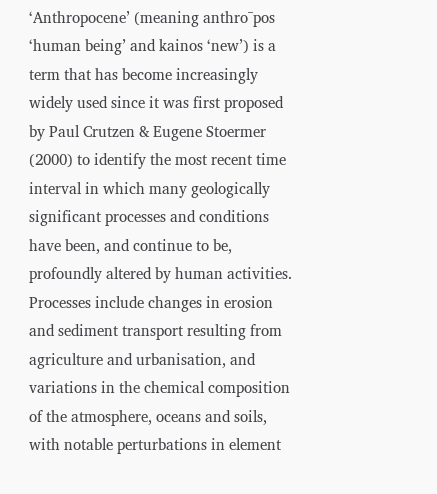‘Anthropocene’ (meaning anthro¯pos ‘human being’ and kainos ‘new’) is a term that has become increasingly widely used since it was first proposed by Paul Crutzen & Eugene Stoermer (2000) to identify the most recent time interval in which many geologically significant processes and conditions have been, and continue to be, profoundly altered by human activities. Processes include changes in erosion and sediment transport resulting from agriculture and urbanisation, and variations in the chemical composition of the atmosphere, oceans and soils, with notable perturbations in element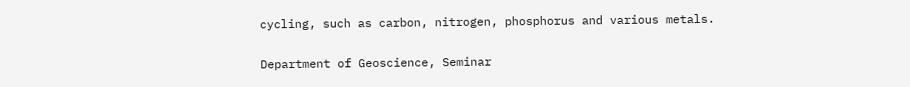cycling, such as carbon, nitrogen, phosphorus and various metals.

Department of Geoscience, Seminar